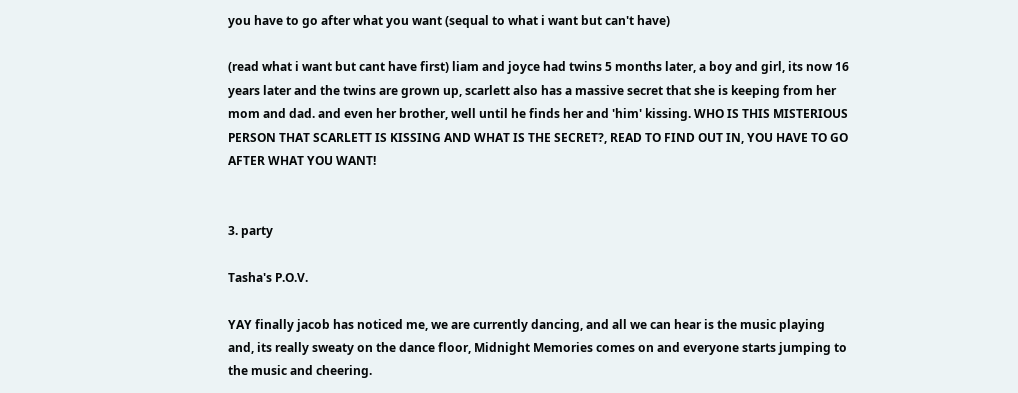you have to go after what you want (sequal to what i want but can't have)

(read what i want but cant have first) liam and joyce had twins 5 months later, a boy and girl, its now 16 years later and the twins are grown up, scarlett also has a massive secret that she is keeping from her mom and dad. and even her brother, well until he finds her and 'him' kissing. WHO IS THIS MISTERIOUS PERSON THAT SCARLETT IS KISSING AND WHAT IS THE SECRET?, READ TO FIND OUT IN, YOU HAVE TO GO AFTER WHAT YOU WANT!


3. party

Tasha's P.O.V.

YAY finally jacob has noticed me, we are currently dancing, and all we can hear is the music playing and, its really sweaty on the dance floor, Midnight Memories comes on and everyone starts jumping to the music and cheering.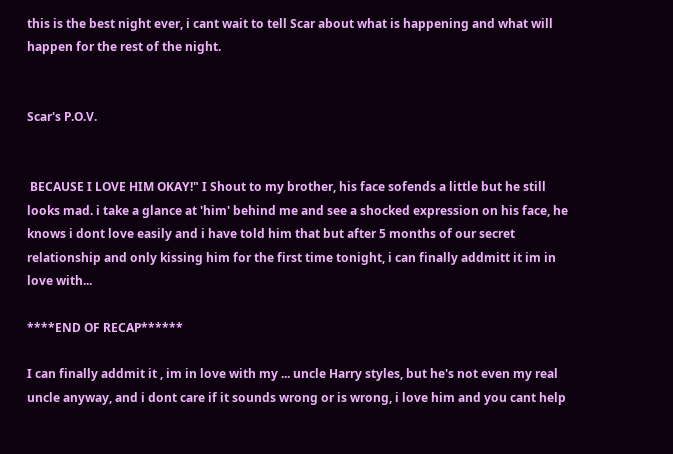this is the best night ever, i cant wait to tell Scar about what is happening and what will happen for the rest of the night.


Scar's P.O.V.


 BECAUSE I LOVE HIM OKAY!" I Shout to my brother, his face sofends a little but he still looks mad. i take a glance at 'him' behind me and see a shocked expression on his face, he knows i dont love easily and i have told him that but after 5 months of our secret relationship and only kissing him for the first time tonight, i can finally addmitt it im in love with...

****END OF RECAP******

I can finally addmit it , im in love with my ... uncle Harry styles, but he's not even my real uncle anyway, and i dont care if it sounds wrong or is wrong, i love him and you cant help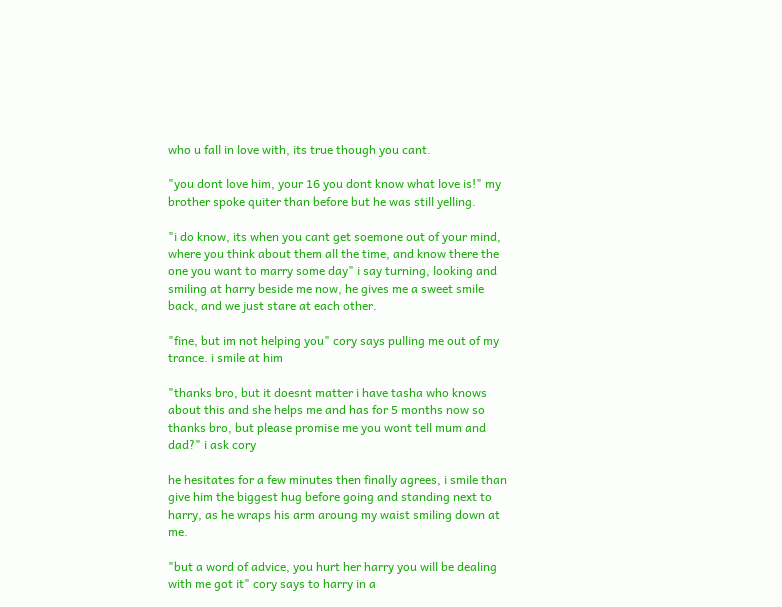who u fall in love with, its true though you cant.

"you dont love him, your 16 you dont know what love is!" my brother spoke quiter than before but he was still yelling.

"i do know, its when you cant get soemone out of your mind, where you think about them all the time, and know there the one you want to marry some day" i say turning, looking and smiling at harry beside me now, he gives me a sweet smile back, and we just stare at each other.

"fine, but im not helping you" cory says pulling me out of my trance. i smile at him

"thanks bro, but it doesnt matter i have tasha who knows about this and she helps me and has for 5 months now so thanks bro, but please promise me you wont tell mum and dad?" i ask cory

he hesitates for a few minutes then finally agrees, i smile than give him the biggest hug before going and standing next to harry, as he wraps his arm aroung my waist smiling down at me.

"but a word of advice, you hurt her harry you will be dealing with me got it" cory says to harry in a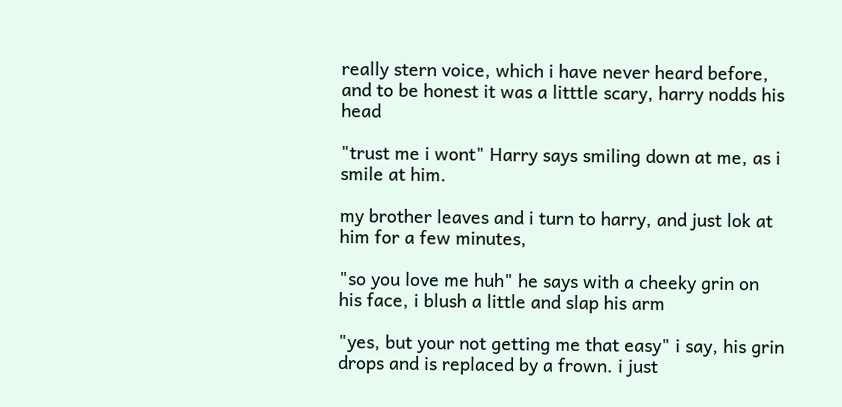really stern voice, which i have never heard before, and to be honest it was a litttle scary, harry nodds his head

"trust me i wont" Harry says smiling down at me, as i smile at him.

my brother leaves and i turn to harry, and just lok at him for a few minutes,

"so you love me huh" he says with a cheeky grin on his face, i blush a little and slap his arm

"yes, but your not getting me that easy" i say, his grin drops and is replaced by a frown. i just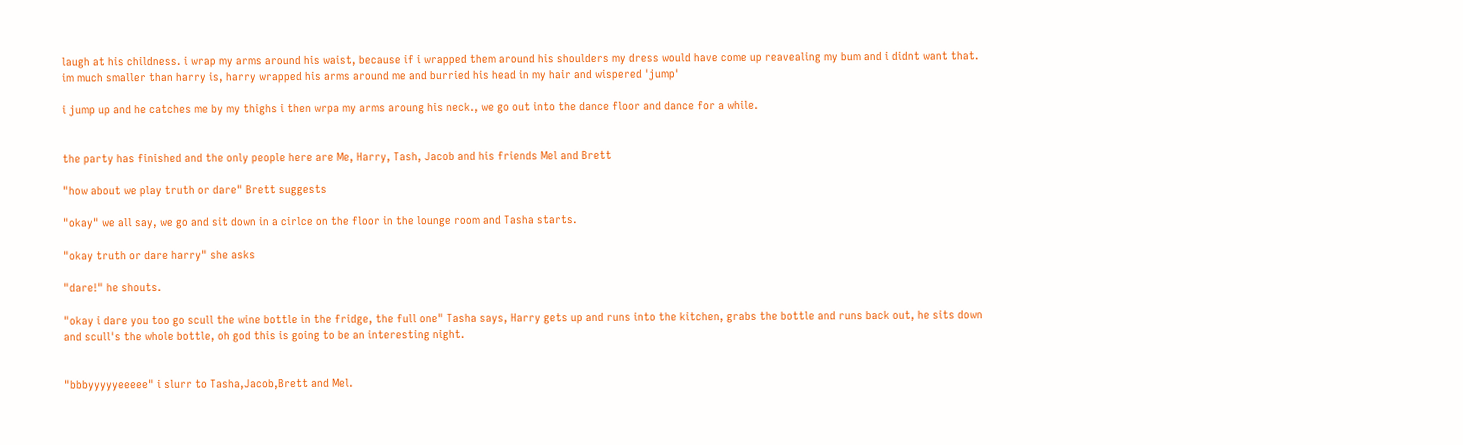laugh at his childness. i wrap my arms around his waist, because if i wrapped them around his shoulders my dress would have come up reavealing my bum and i didnt want that. im much smaller than harry is, harry wrapped his arms around me and burried his head in my hair and wispered 'jump'

i jump up and he catches me by my thighs i then wrpa my arms aroung his neck., we go out into the dance floor and dance for a while.


the party has finished and the only people here are Me, Harry, Tash, Jacob and his friends Mel and Brett

"how about we play truth or dare" Brett suggests

"okay" we all say, we go and sit down in a cirlce on the floor in the lounge room and Tasha starts.

"okay truth or dare harry" she asks

"dare!" he shouts.

"okay i dare you too go scull the wine bottle in the fridge, the full one" Tasha says, Harry gets up and runs into the kitchen, grabs the bottle and runs back out, he sits down and scull's the whole bottle, oh god this is going to be an interesting night.


"bbbyyyyyeeeee" i slurr to Tasha,Jacob,Brett and Mel.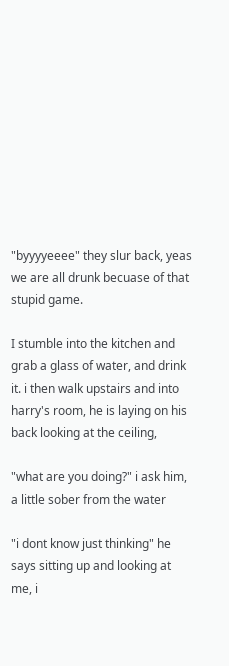"byyyyeeee" they slur back, yeas we are all drunk becuase of that stupid game.

I stumble into the kitchen and grab a glass of water, and drink it. i then walk upstairs and into harry's room, he is laying on his back looking at the ceiling,

"what are you doing?" i ask him, a little sober from the water

"i dont know just thinking" he says sitting up and looking at me, i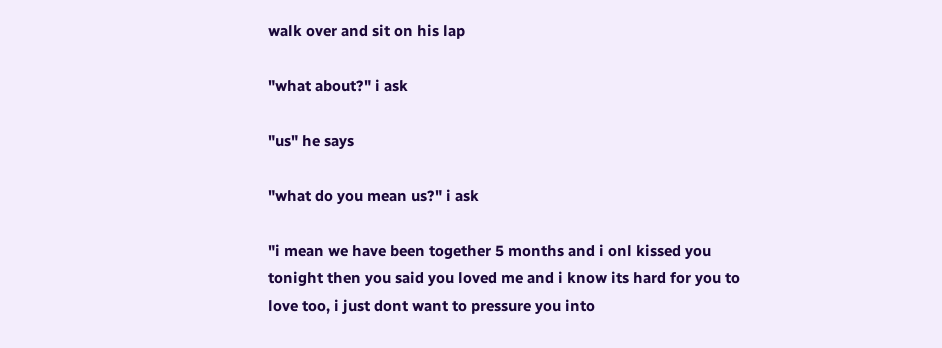walk over and sit on his lap

"what about?" i ask

"us" he says

"what do you mean us?" i ask

"i mean we have been together 5 months and i onl kissed you tonight then you said you loved me and i know its hard for you to love too, i just dont want to pressure you into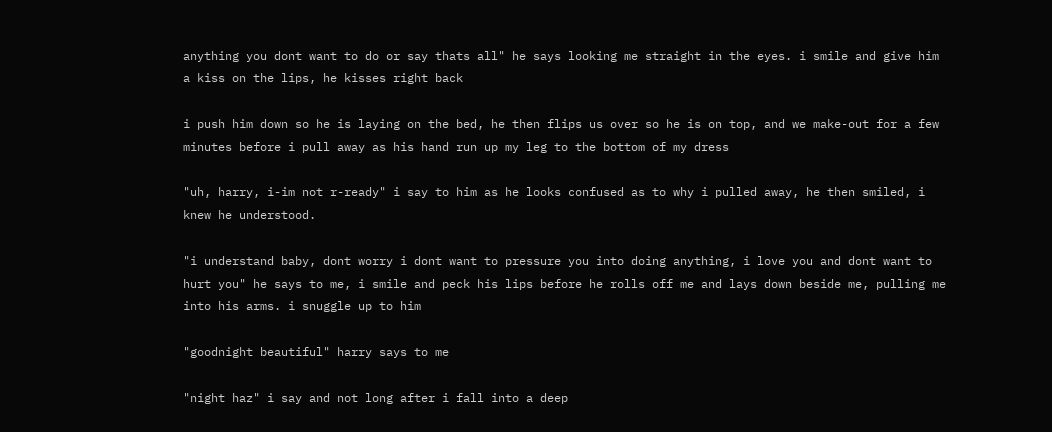anything you dont want to do or say thats all" he says looking me straight in the eyes. i smile and give him a kiss on the lips, he kisses right back

i push him down so he is laying on the bed, he then flips us over so he is on top, and we make-out for a few minutes before i pull away as his hand run up my leg to the bottom of my dress

"uh, harry, i-im not r-ready" i say to him as he looks confused as to why i pulled away, he then smiled, i knew he understood.

"i understand baby, dont worry i dont want to pressure you into doing anything, i love you and dont want to hurt you" he says to me, i smile and peck his lips before he rolls off me and lays down beside me, pulling me into his arms. i snuggle up to him

"goodnight beautiful" harry says to me

"night haz" i say and not long after i fall into a deep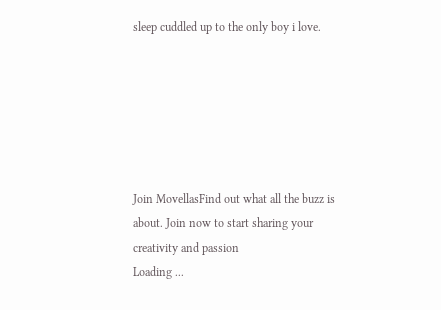sleep cuddled up to the only boy i love.






Join MovellasFind out what all the buzz is about. Join now to start sharing your creativity and passion
Loading ...